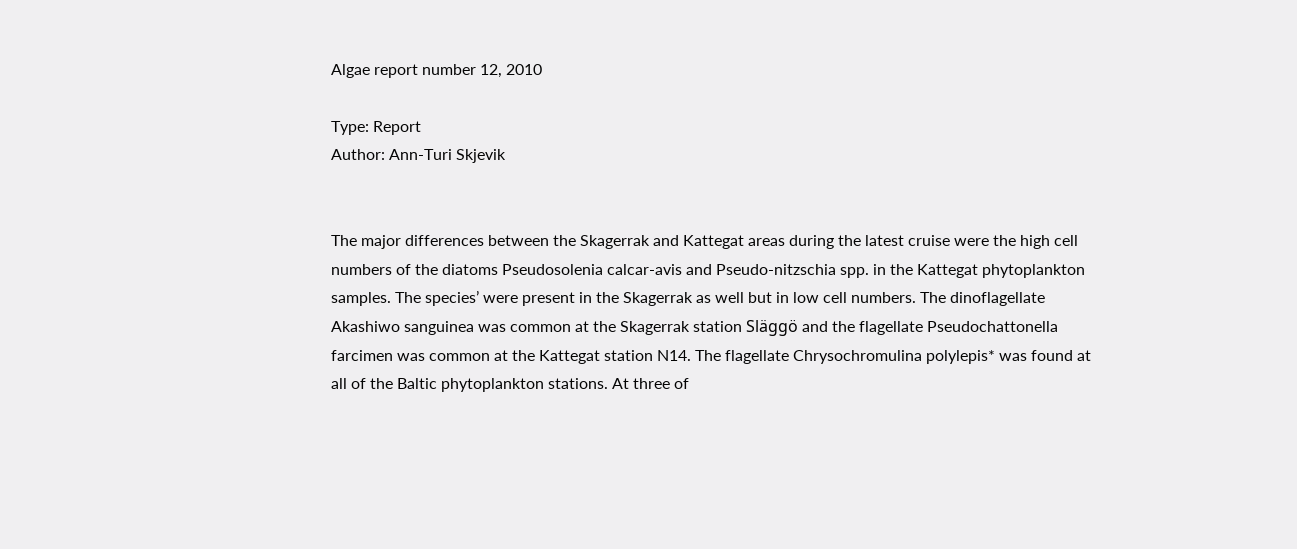Algae report number 12, 2010

Type: Report
Author: Ann-Turi Skjevik


The major differences between the Skagerrak and Kattegat areas during the latest cruise were the high cell numbers of the diatoms Pseudosolenia calcar-avis and Pseudo-nitzschia spp. in the Kattegat phytoplankton samples. The species’ were present in the Skagerrak as well but in low cell numbers. The dinoflagellate Akashiwo sanguinea was common at the Skagerrak station Släggö and the flagellate Pseudochattonella farcimen was common at the Kattegat station N14. The flagellate Chrysochromulina polylepis* was found at all of the Baltic phytoplankton stations. At three of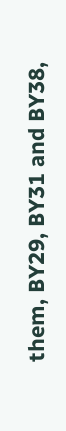them, BY29, BY31 and BY38,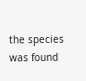the species was found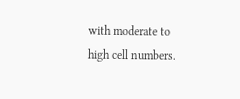with moderate to high cell numbers.